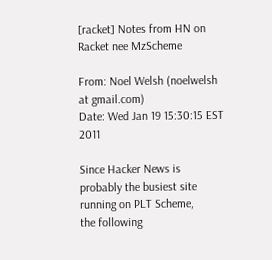[racket] Notes from HN on Racket nee MzScheme

From: Noel Welsh (noelwelsh at gmail.com)
Date: Wed Jan 19 15:30:15 EST 2011

Since Hacker News is probably the busiest site running on PLT Scheme,
the following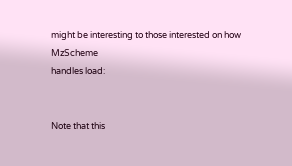might be interesting to those interested on how MzScheme
handles load:


Note that this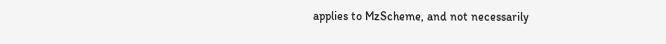applies to MzScheme, and not necessarily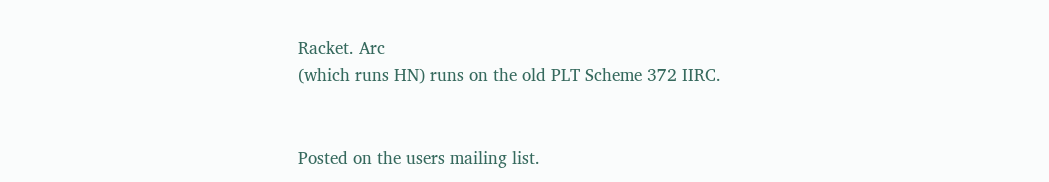Racket. Arc
(which runs HN) runs on the old PLT Scheme 372 IIRC.


Posted on the users mailing list.